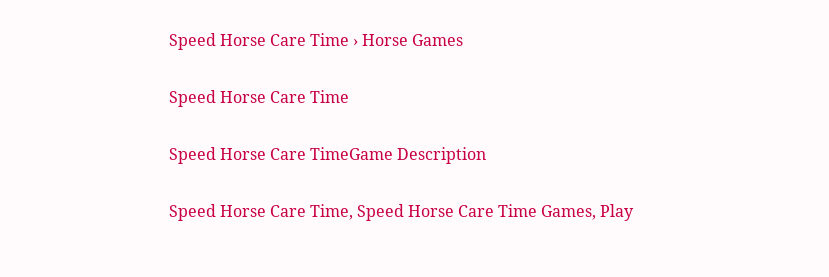Speed Horse Care Time › Horse Games

Speed Horse Care Time

Speed Horse Care TimeGame Description

Speed Horse Care Time, Speed Horse Care Time Games, Play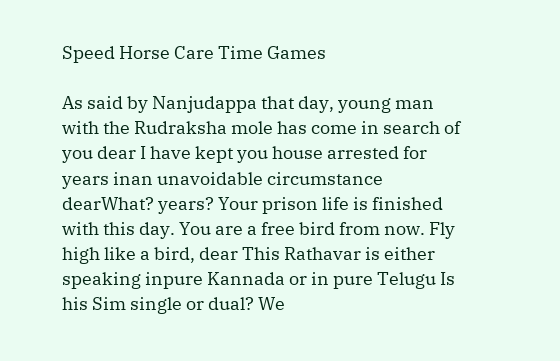Speed Horse Care Time Games

As said by Nanjudappa that day, young man with the Rudraksha mole has come in search of you dear I have kept you house arrested for years inan unavoidable circumstance dearWhat? years? Your prison life is finished with this day. You are a free bird from now. Fly high like a bird, dear This Rathavar is either speaking inpure Kannada or in pure Telugu Is his Sim single or dual? We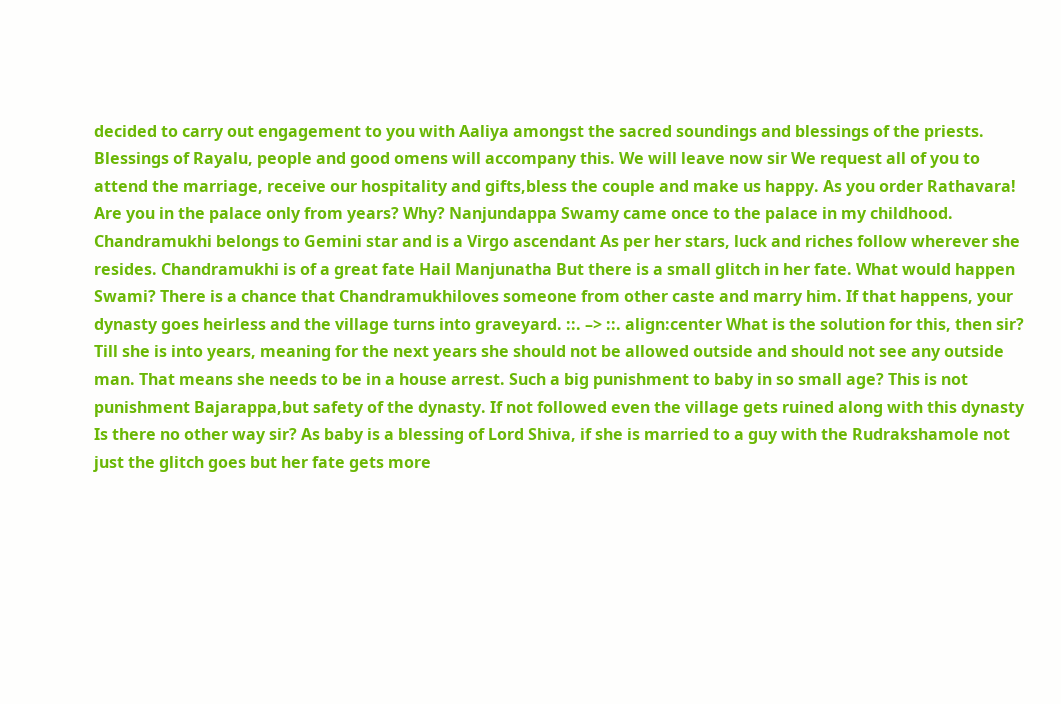decided to carry out engagement to you with Aaliya amongst the sacred soundings and blessings of the priests. Blessings of Rayalu, people and good omens will accompany this. We will leave now sir We request all of you to attend the marriage, receive our hospitality and gifts,bless the couple and make us happy. As you order Rathavara! Are you in the palace only from years? Why? Nanjundappa Swamy came once to the palace in my childhood. Chandramukhi belongs to Gemini star and is a Virgo ascendant As per her stars, luck and riches follow wherever she resides. Chandramukhi is of a great fate Hail Manjunatha But there is a small glitch in her fate. What would happen Swami? There is a chance that Chandramukhiloves someone from other caste and marry him. If that happens, your dynasty goes heirless and the village turns into graveyard. ::. –> ::. align:center What is the solution for this, then sir? Till she is into years, meaning for the next years she should not be allowed outside and should not see any outside man. That means she needs to be in a house arrest. Such a big punishment to baby in so small age? This is not punishment Bajarappa,but safety of the dynasty. If not followed even the village gets ruined along with this dynasty Is there no other way sir? As baby is a blessing of Lord Shiva, if she is married to a guy with the Rudrakshamole not just the glitch goes but her fate gets more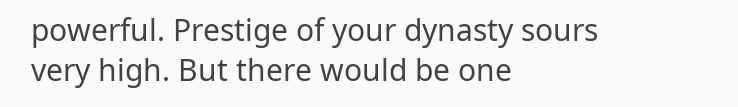powerful. Prestige of your dynasty sours very high. But there would be one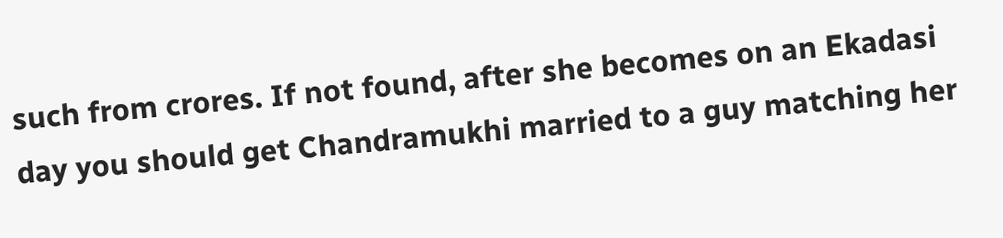such from crores. If not found, after she becomes on an Ekadasi day you should get Chandramukhi married to a guy matching her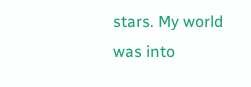stars. My world was into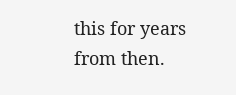this for years from then.